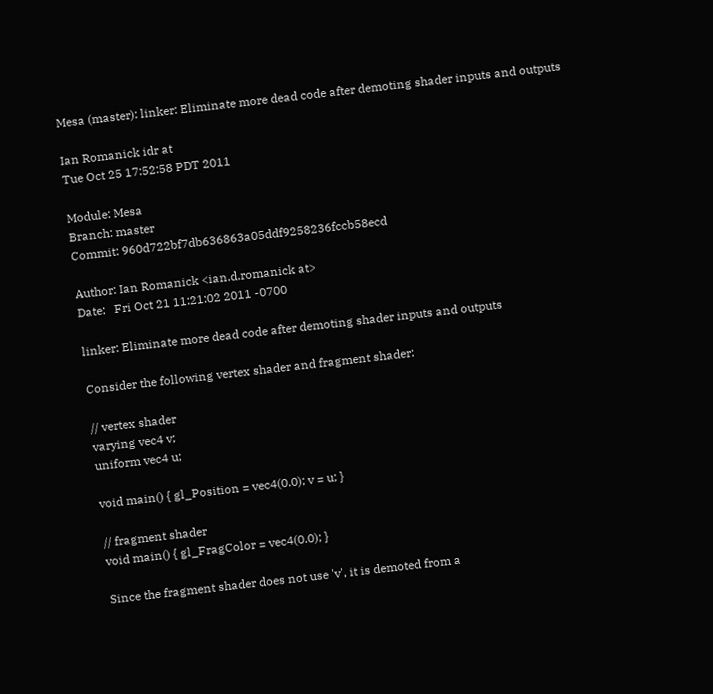Mesa (master): linker: Eliminate more dead code after demoting shader inputs and outputs

Ian Romanick idr at
Tue Oct 25 17:52:58 PDT 2011

Module: Mesa
Branch: master
Commit: 960d722bf7db636863a05ddf9258236fccb58ecd

Author: Ian Romanick <ian.d.romanick at>
Date:   Fri Oct 21 11:21:02 2011 -0700

linker: Eliminate more dead code after demoting shader inputs and outputs

Consider the following vertex shader and fragment shader:

// vertex shader
varying vec4 v;
uniform vec4 u;

void main() { gl_Position = vec4(0.0); v = u; }

// fragment shader
void main() { gl_FragColor = vec4(0.0); }

Since the fragment shader does not use 'v', it is demoted from a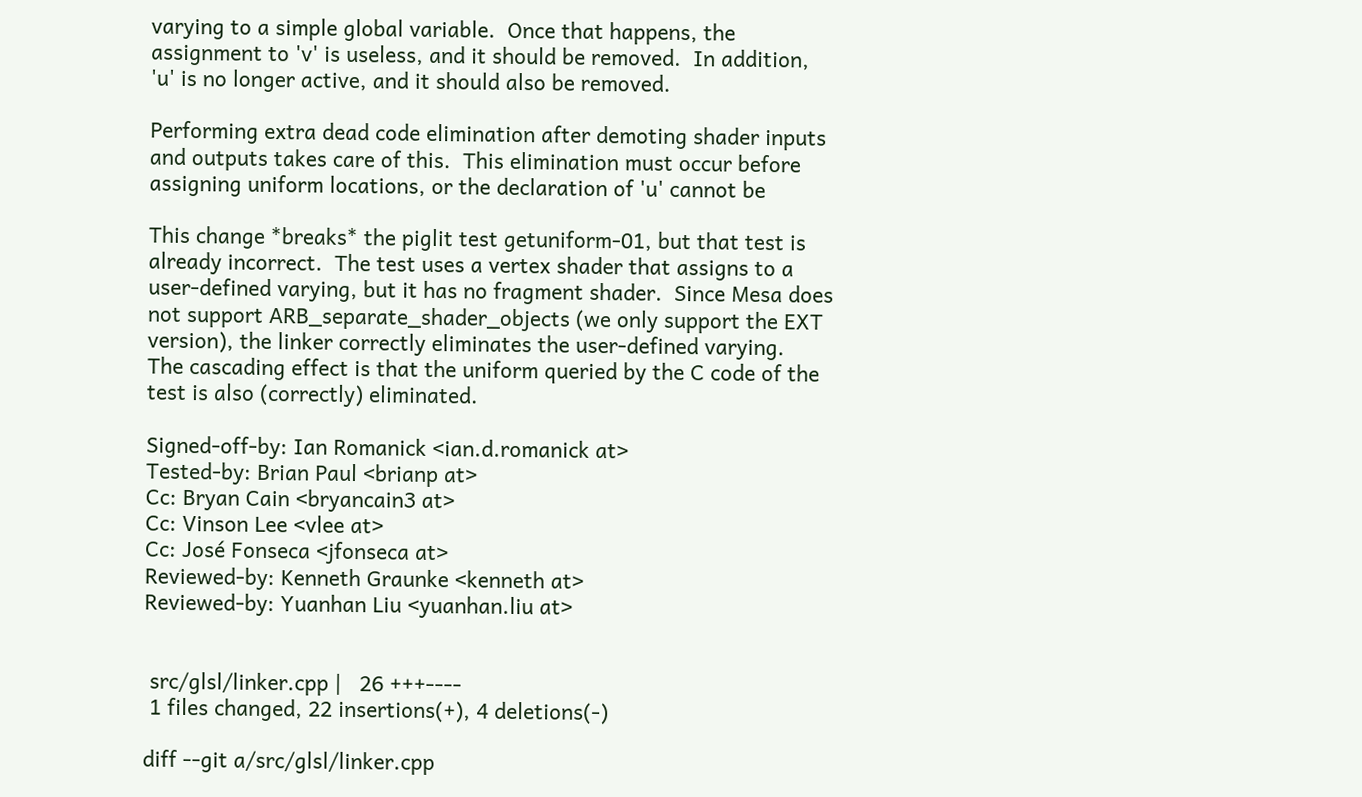varying to a simple global variable.  Once that happens, the
assignment to 'v' is useless, and it should be removed.  In addition,
'u' is no longer active, and it should also be removed.

Performing extra dead code elimination after demoting shader inputs
and outputs takes care of this.  This elimination must occur before
assigning uniform locations, or the declaration of 'u' cannot be

This change *breaks* the piglit test getuniform-01, but that test is
already incorrect.  The test uses a vertex shader that assigns to a
user-defined varying, but it has no fragment shader.  Since Mesa does
not support ARB_separate_shader_objects (we only support the EXT
version), the linker correctly eliminates the user-defined varying.
The cascading effect is that the uniform queried by the C code of the
test is also (correctly) eliminated.

Signed-off-by: Ian Romanick <ian.d.romanick at>
Tested-by: Brian Paul <brianp at>
Cc: Bryan Cain <bryancain3 at>
Cc: Vinson Lee <vlee at>
Cc: José Fonseca <jfonseca at>
Reviewed-by: Kenneth Graunke <kenneth at>
Reviewed-by: Yuanhan Liu <yuanhan.liu at>


 src/glsl/linker.cpp |   26 +++----
 1 files changed, 22 insertions(+), 4 deletions(-)

diff --git a/src/glsl/linker.cpp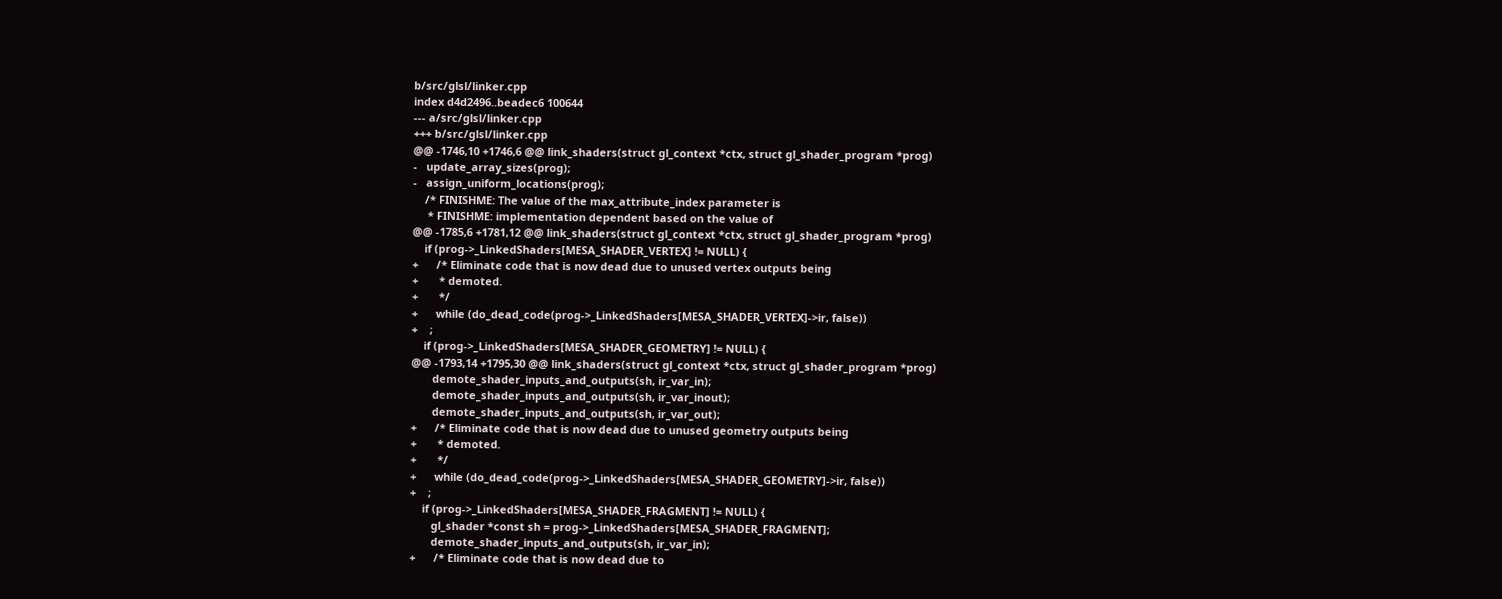b/src/glsl/linker.cpp
index d4d2496..beadec6 100644
--- a/src/glsl/linker.cpp
+++ b/src/glsl/linker.cpp
@@ -1746,10 +1746,6 @@ link_shaders(struct gl_context *ctx, struct gl_shader_program *prog)
-   update_array_sizes(prog);
-   assign_uniform_locations(prog);
    /* FINISHME: The value of the max_attribute_index parameter is
     * FINISHME: implementation dependent based on the value of
@@ -1785,6 +1781,12 @@ link_shaders(struct gl_context *ctx, struct gl_shader_program *prog)
    if (prog->_LinkedShaders[MESA_SHADER_VERTEX] != NULL) {
+      /* Eliminate code that is now dead due to unused vertex outputs being
+       * demoted.
+       */
+      while (do_dead_code(prog->_LinkedShaders[MESA_SHADER_VERTEX]->ir, false))
+    ;
    if (prog->_LinkedShaders[MESA_SHADER_GEOMETRY] != NULL) {
@@ -1793,14 +1795,30 @@ link_shaders(struct gl_context *ctx, struct gl_shader_program *prog)
       demote_shader_inputs_and_outputs(sh, ir_var_in);
       demote_shader_inputs_and_outputs(sh, ir_var_inout);
       demote_shader_inputs_and_outputs(sh, ir_var_out);
+      /* Eliminate code that is now dead due to unused geometry outputs being
+       * demoted.
+       */
+      while (do_dead_code(prog->_LinkedShaders[MESA_SHADER_GEOMETRY]->ir, false))
+    ;
    if (prog->_LinkedShaders[MESA_SHADER_FRAGMENT] != NULL) {
       gl_shader *const sh = prog->_LinkedShaders[MESA_SHADER_FRAGMENT];
       demote_shader_inputs_and_outputs(sh, ir_var_in);
+      /* Eliminate code that is now dead due to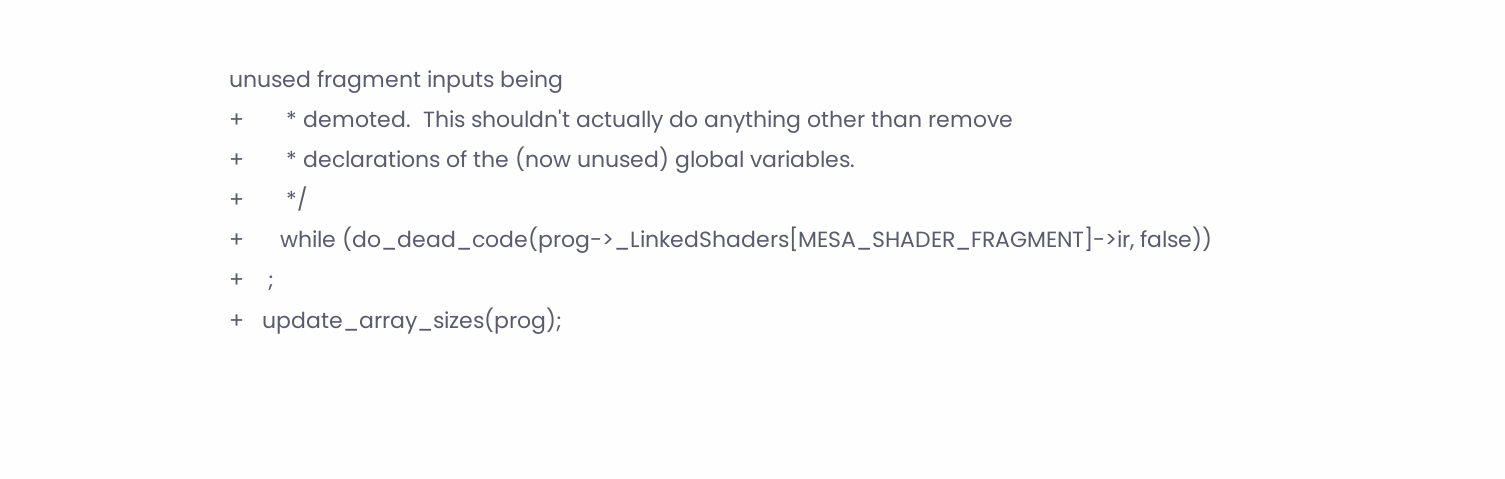unused fragment inputs being
+       * demoted.  This shouldn't actually do anything other than remove
+       * declarations of the (now unused) global variables.
+       */
+      while (do_dead_code(prog->_LinkedShaders[MESA_SHADER_FRAGMENT]->ir, false))
+    ;
+   update_array_sizes(prog);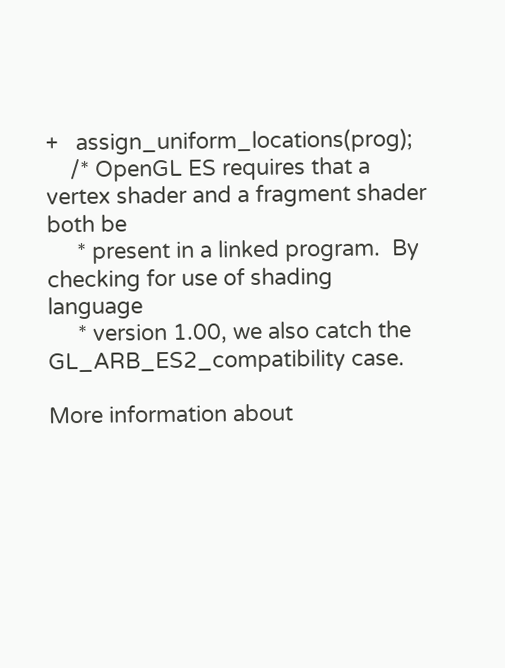+   assign_uniform_locations(prog);
    /* OpenGL ES requires that a vertex shader and a fragment shader both be
     * present in a linked program.  By checking for use of shading language
     * version 1.00, we also catch the GL_ARB_ES2_compatibility case.

More information about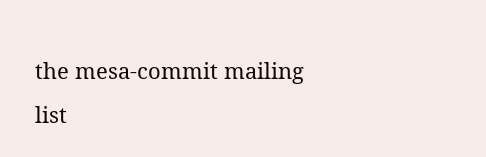the mesa-commit mailing list